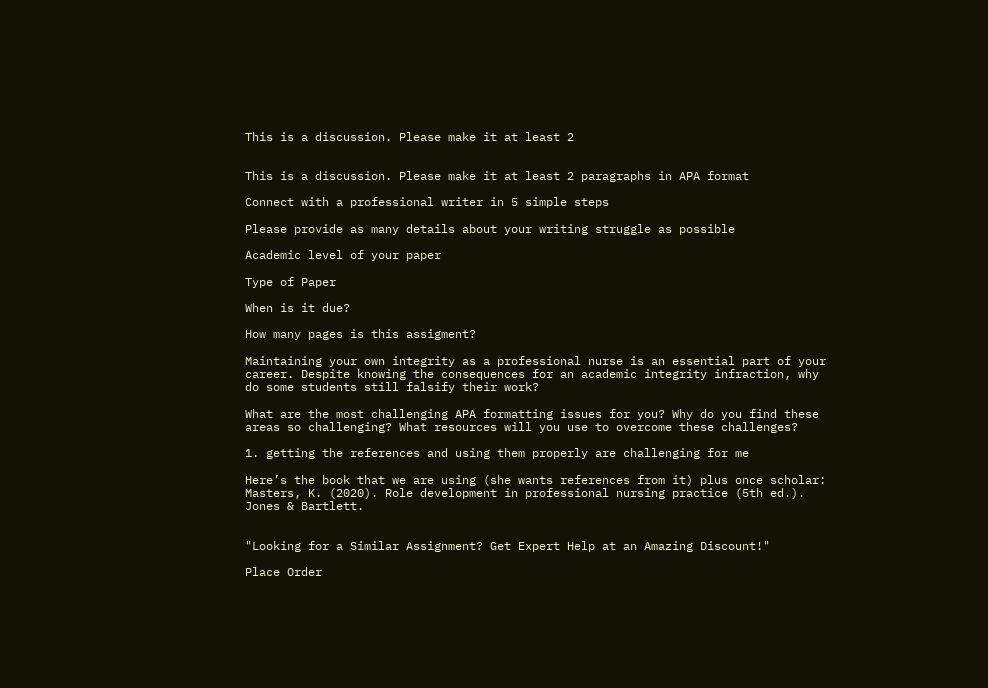This is a discussion. Please make it at least 2


This is a discussion. Please make it at least 2 paragraphs in APA format

Connect with a professional writer in 5 simple steps

Please provide as many details about your writing struggle as possible

Academic level of your paper

Type of Paper

When is it due?

How many pages is this assigment?

Maintaining your own integrity as a professional nurse is an essential part of your career. Despite knowing the consequences for an academic integrity infraction, why do some students still falsify their work?

What are the most challenging APA formatting issues for you? Why do you find these areas so challenging? What resources will you use to overcome these challenges?

1. getting the references and using them properly are challenging for me

Here’s the book that we are using (she wants references from it) plus once scholar: Masters, K. (2020). Role development in professional nursing practice (5th ed.). Jones & Bartlett.


"Looking for a Similar Assignment? Get Expert Help at an Amazing Discount!"

Place Order